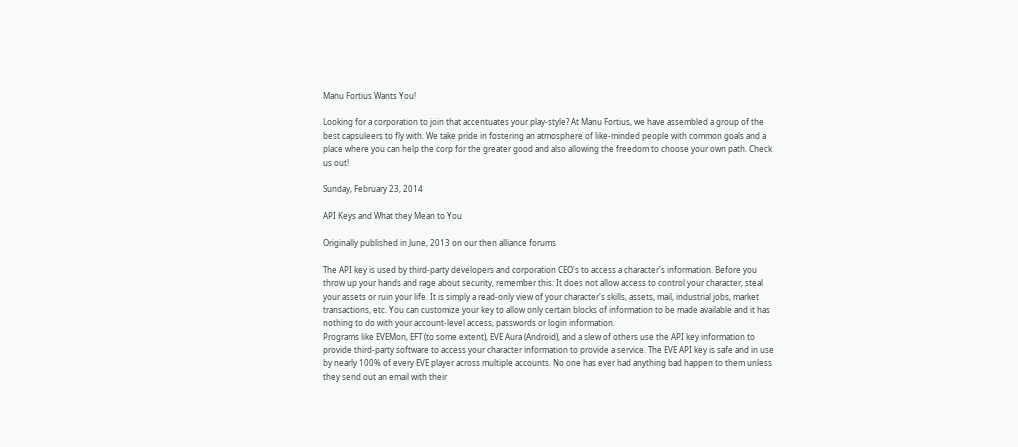Manu Fortius Wants You!

Looking for a corporation to join that accentuates your play-style? At Manu Fortius, we have assembled a group of the best capsuleers to fly with. We take pride in fostering an atmosphere of like-minded people with common goals and a place where you can help the corp for the greater good and also allowing the freedom to choose your own path. Check us out!

Sunday, February 23, 2014

API Keys and What they Mean to You

Originally published in June, 2013 on our then alliance forums

The API key is used by third-party developers and corporation CEO's to access a character's information. Before you throw up your hands and rage about security, remember this: It does not allow access to control your character, steal your assets or ruin your life. It is simply a read-only view of your character's skills, assets, mail, industrial jobs, market transactions, etc. You can customize your key to allow only certain blocks of information to be made available and it has nothing to do with your account-level access, passwords or login information.
Programs like EVEMon, EFT (to some extent), EVE Aura (Android), and a slew of others use the API key information to provide third-party software to access your character information to provide a service. The EVE API key is safe and in use by nearly 100% of every EVE player across multiple accounts. No one has ever had anything bad happen to them unless they send out an email with their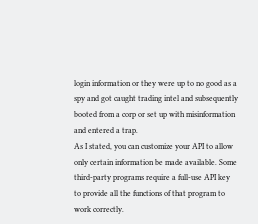login information or they were up to no good as a spy and got caught trading intel and subsequently booted from a corp or set up with misinformation and entered a trap.
As I stated, you can customize your API to allow only certain information be made available. Some third-party programs require a full-use API key to provide all the functions of that program to work correctly.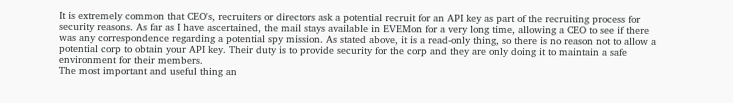It is extremely common that CEO's, recruiters or directors ask a potential recruit for an API key as part of the recruiting process for security reasons. As far as I have ascertained, the mail stays available in EVEMon for a very long time, allowing a CEO to see if there was any correspondence regarding a potential spy mission. As stated above, it is a read-only thing, so there is no reason not to allow a potential corp to obtain your API key. Their duty is to provide security for the corp and they are only doing it to maintain a safe environment for their members.
The most important and useful thing an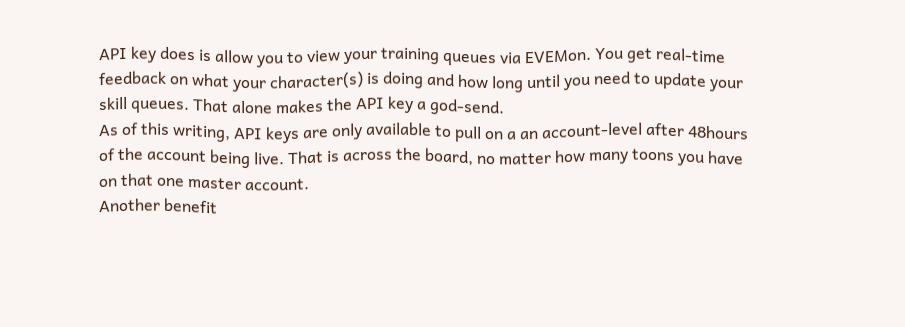API key does is allow you to view your training queues via EVEMon. You get real-time feedback on what your character(s) is doing and how long until you need to update your skill queues. That alone makes the API key a god-send.
As of this writing, API keys are only available to pull on a an account-level after 48hours of the account being live. That is across the board, no matter how many toons you have on that one master account.
Another benefit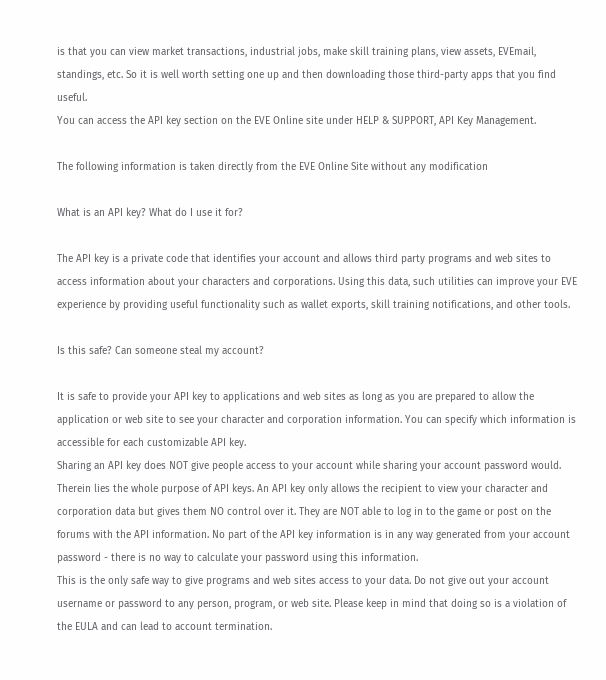is that you can view market transactions, industrial jobs, make skill training plans, view assets, EVEmail, standings, etc. So it is well worth setting one up and then downloading those third-party apps that you find useful.
You can access the API key section on the EVE Online site under HELP & SUPPORT, API Key Management.

The following information is taken directly from the EVE Online Site without any modification

What is an API key? What do I use it for?

The API key is a private code that identifies your account and allows third party programs and web sites to access information about your characters and corporations. Using this data, such utilities can improve your EVE experience by providing useful functionality such as wallet exports, skill training notifications, and other tools.

Is this safe? Can someone steal my account?

It is safe to provide your API key to applications and web sites as long as you are prepared to allow the application or web site to see your character and corporation information. You can specify which information is accessible for each customizable API key.
Sharing an API key does NOT give people access to your account while sharing your account password would. Therein lies the whole purpose of API keys. An API key only allows the recipient to view your character and corporation data but gives them NO control over it. They are NOT able to log in to the game or post on the forums with the API information. No part of the API key information is in any way generated from your account password - there is no way to calculate your password using this information.
This is the only safe way to give programs and web sites access to your data. Do not give out your account username or password to any person, program, or web site. Please keep in mind that doing so is a violation of the EULA and can lead to account termination.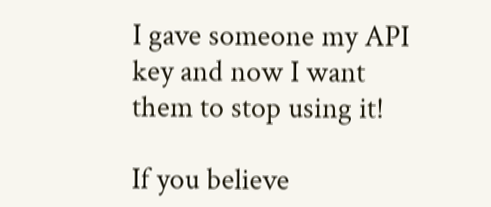I gave someone my API key and now I want them to stop using it!

If you believe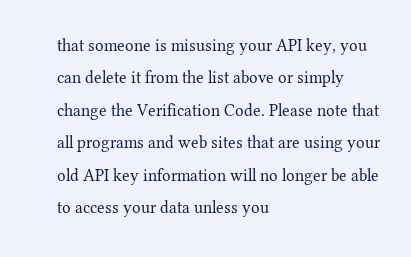that someone is misusing your API key, you can delete it from the list above or simply change the Verification Code. Please note that all programs and web sites that are using your old API key information will no longer be able to access your data unless you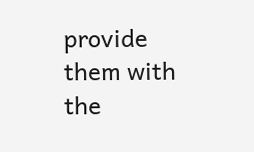provide them with the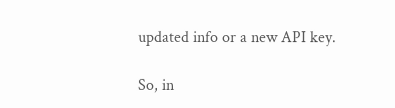updated info or a new API key.

So, in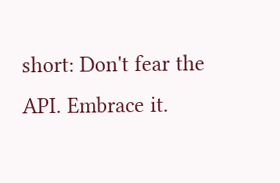short: Don't fear the API. Embrace it.